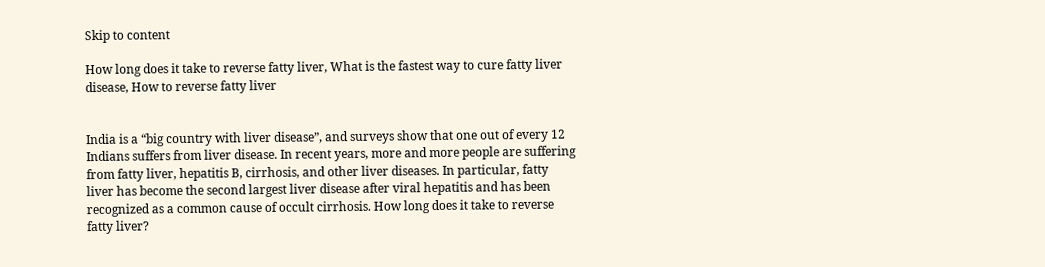Skip to content

How long does it take to reverse fatty liver, What is the fastest way to cure fatty liver disease, How to reverse fatty liver


India is a “big country with liver disease”, and surveys show that one out of every 12 Indians suffers from liver disease. In recent years, more and more people are suffering from fatty liver, hepatitis B, cirrhosis, and other liver diseases. In particular, fatty liver has become the second largest liver disease after viral hepatitis and has been recognized as a common cause of occult cirrhosis. How long does it take to reverse fatty liver?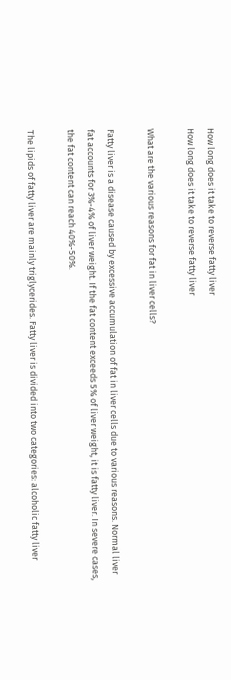How long does it take to reverse fatty liver
How long does it take to reverse fatty liver

What are the various reasons for fat in liver cells?

Fatty liver is a disease caused by excessive accumulation of fat in liver cells due to various reasons. Normal liver fat accounts for 3%-4% of liver weight. If the fat content exceeds 5% of liver weight, it is fatty liver. In severe cases, the fat content can reach 40%-50%.

The lipids of fatty liver are mainly triglycerides. Fatty liver is divided into two categories: alcoholic fatty liver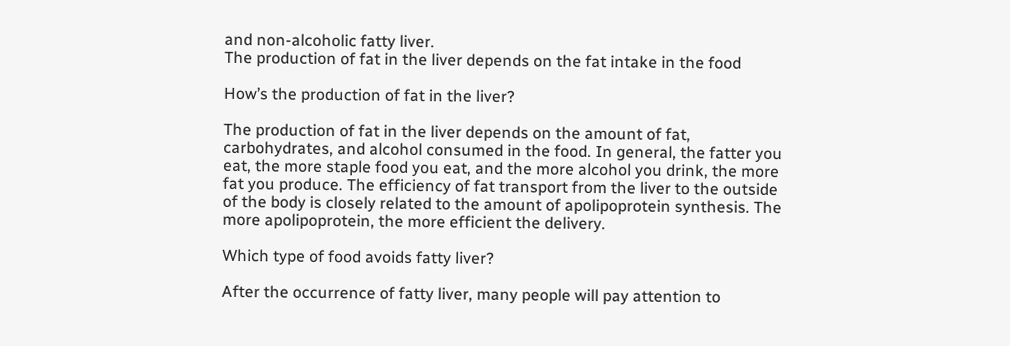and non-alcoholic fatty liver.
The production of fat in the liver depends on the fat intake in the food

How’s the production of fat in the liver?

The production of fat in the liver depends on the amount of fat, carbohydrates, and alcohol consumed in the food. In general, the fatter you eat, the more staple food you eat, and the more alcohol you drink, the more fat you produce. The efficiency of fat transport from the liver to the outside of the body is closely related to the amount of apolipoprotein synthesis. The more apolipoprotein, the more efficient the delivery.

Which type of food avoids fatty liver?

After the occurrence of fatty liver, many people will pay attention to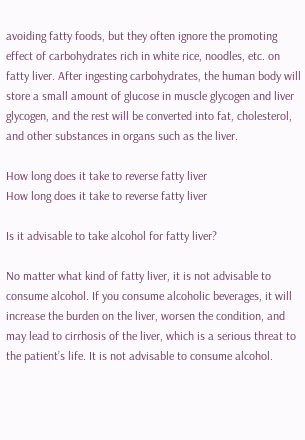avoiding fatty foods, but they often ignore the promoting effect of carbohydrates rich in white rice, noodles, etc. on fatty liver. After ingesting carbohydrates, the human body will store a small amount of glucose in muscle glycogen and liver glycogen, and the rest will be converted into fat, cholesterol, and other substances in organs such as the liver.

How long does it take to reverse fatty liver
How long does it take to reverse fatty liver

Is it advisable to take alcohol for fatty liver?

No matter what kind of fatty liver, it is not advisable to consume alcohol. If you consume alcoholic beverages, it will increase the burden on the liver, worsen the condition, and may lead to cirrhosis of the liver, which is a serious threat to the patient’s life. It is not advisable to consume alcohol.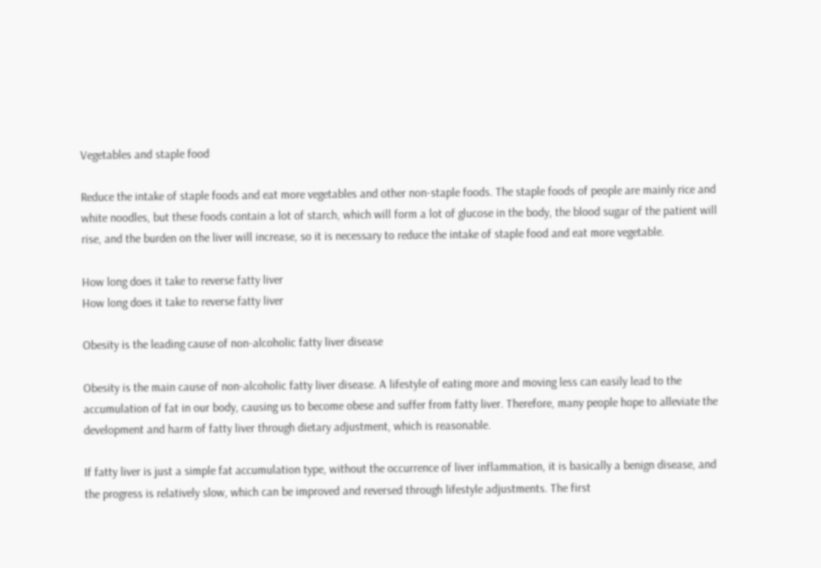Vegetables and staple food

Reduce the intake of staple foods and eat more vegetables and other non-staple foods. The staple foods of people are mainly rice and white noodles, but these foods contain a lot of starch, which will form a lot of glucose in the body, the blood sugar of the patient will rise, and the burden on the liver will increase, so it is necessary to reduce the intake of staple food and eat more vegetable.

How long does it take to reverse fatty liver
How long does it take to reverse fatty liver

Obesity is the leading cause of non-alcoholic fatty liver disease

Obesity is the main cause of non-alcoholic fatty liver disease. A lifestyle of eating more and moving less can easily lead to the accumulation of fat in our body, causing us to become obese and suffer from fatty liver. Therefore, many people hope to alleviate the development and harm of fatty liver through dietary adjustment, which is reasonable.

If fatty liver is just a simple fat accumulation type, without the occurrence of liver inflammation, it is basically a benign disease, and the progress is relatively slow, which can be improved and reversed through lifestyle adjustments. The first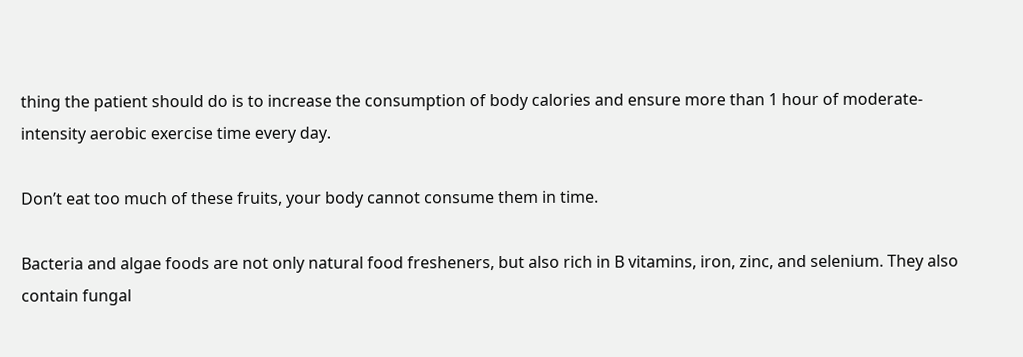thing the patient should do is to increase the consumption of body calories and ensure more than 1 hour of moderate-intensity aerobic exercise time every day.

Don’t eat too much of these fruits, your body cannot consume them in time.

Bacteria and algae foods are not only natural food fresheners, but also rich in B vitamins, iron, zinc, and selenium. They also contain fungal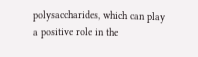polysaccharides, which can play a positive role in the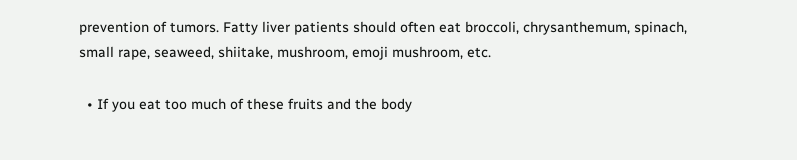prevention of tumors. Fatty liver patients should often eat broccoli, chrysanthemum, spinach, small rape, seaweed, shiitake, mushroom, emoji mushroom, etc.

  • If you eat too much of these fruits and the body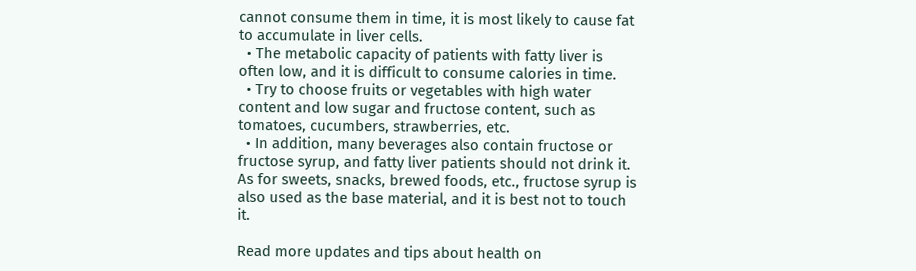cannot consume them in time, it is most likely to cause fat to accumulate in liver cells.
  • The metabolic capacity of patients with fatty liver is often low, and it is difficult to consume calories in time.
  • Try to choose fruits or vegetables with high water content and low sugar and fructose content, such as tomatoes, cucumbers, strawberries, etc.
  • In addition, many beverages also contain fructose or fructose syrup, and fatty liver patients should not drink it. As for sweets, snacks, brewed foods, etc., fructose syrup is also used as the base material, and it is best not to touch it.

Read more updates and tips about health on